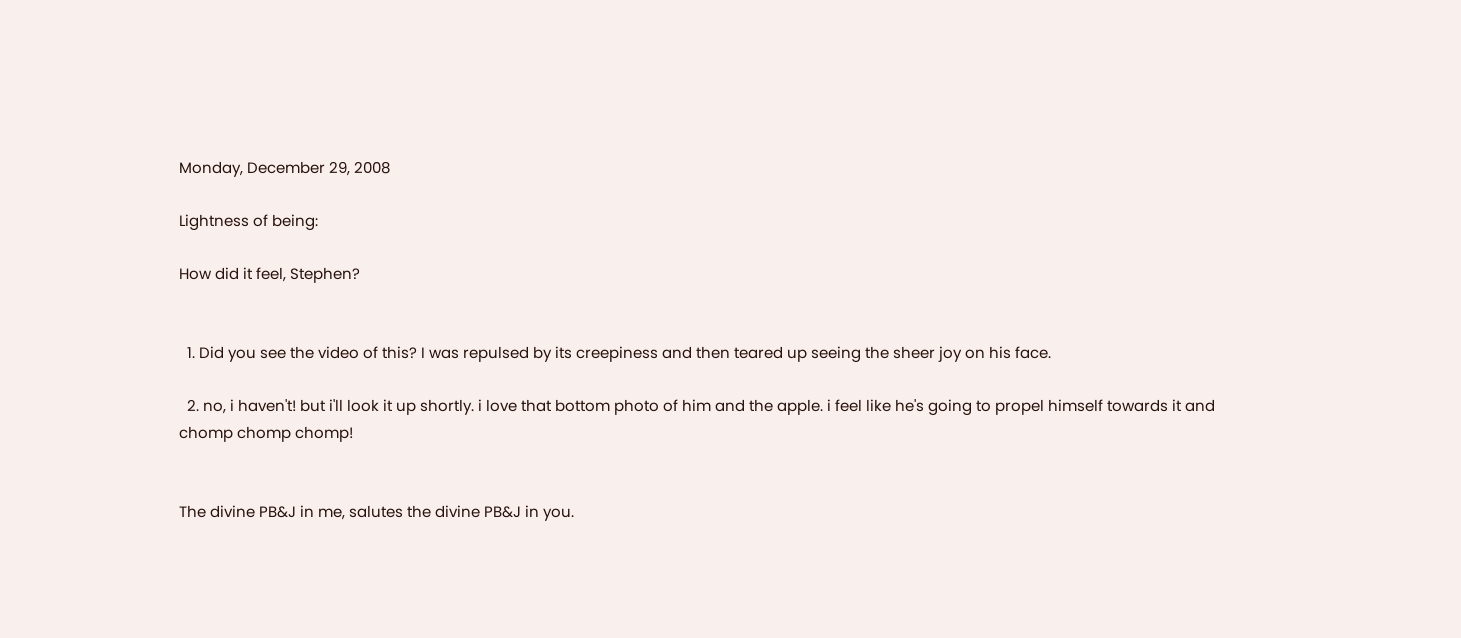Monday, December 29, 2008

Lightness of being:

How did it feel, Stephen?


  1. Did you see the video of this? I was repulsed by its creepiness and then teared up seeing the sheer joy on his face.

  2. no, i haven't! but i'll look it up shortly. i love that bottom photo of him and the apple. i feel like he's going to propel himself towards it and chomp chomp chomp!


The divine PB&J in me, salutes the divine PB&J in you.